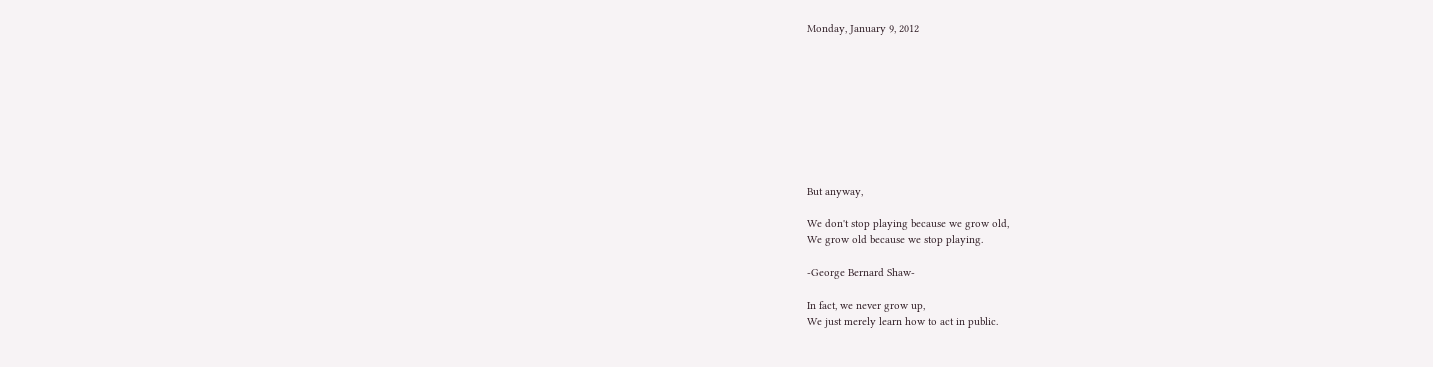Monday, January 9, 2012









But anyway,

We don't stop playing because we grow old,
We grow old because we stop playing.

-George Bernard Shaw-

In fact, we never grow up,
We just merely learn how to act in public.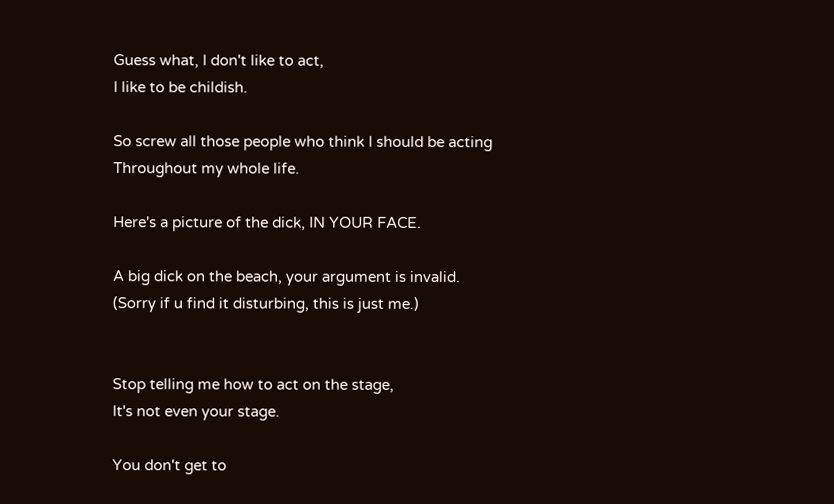Guess what, I don't like to act,
I like to be childish.

So screw all those people who think I should be acting
Throughout my whole life.

Here's a picture of the dick, IN YOUR FACE.

A big dick on the beach, your argument is invalid.
(Sorry if u find it disturbing, this is just me.)


Stop telling me how to act on the stage,
It's not even your stage.

You don't get to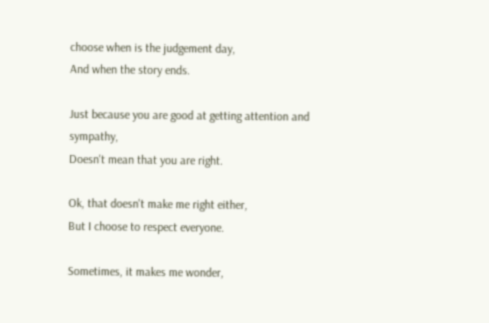choose when is the judgement day,
And when the story ends.

Just because you are good at getting attention and sympathy,
Doesn't mean that you are right.

Ok, that doesn't make me right either,
But I choose to respect everyone.

Sometimes, it makes me wonder,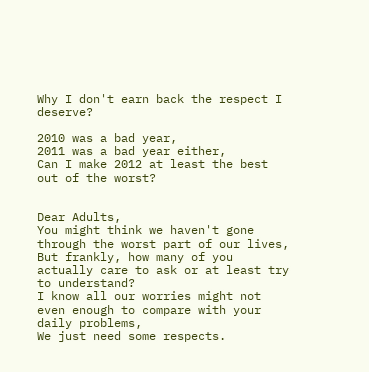Why I don't earn back the respect I deserve?

2010 was a bad year,
2011 was a bad year either,
Can I make 2012 at least the best out of the worst?


Dear Adults,
You might think we haven't gone through the worst part of our lives,
But frankly, how many of you actually care to ask or at least try to understand?
I know all our worries might not even enough to compare with your daily problems,
We just need some respects.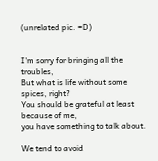(unrelated pic. =D)


I'm sorry for bringing all the troubles,
But what is life without some spices, right?
You should be grateful at least because of me,
you have something to talk about.

We tend to avoid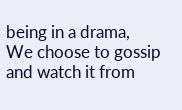being in a drama,
We choose to gossip and watch it from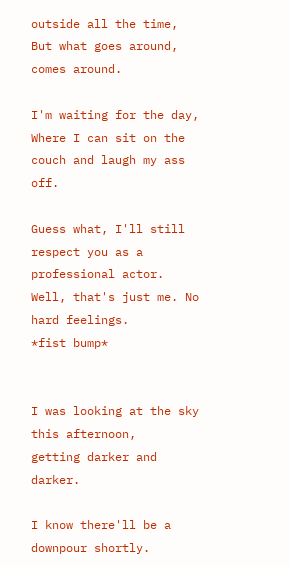outside all the time,
But what goes around, comes around.

I'm waiting for the day,
Where I can sit on the couch and laugh my ass off.

Guess what, I'll still respect you as a professional actor.
Well, that's just me. No hard feelings.
*fist bump*


I was looking at the sky this afternoon,
getting darker and darker.

I know there'll be a downpour shortly.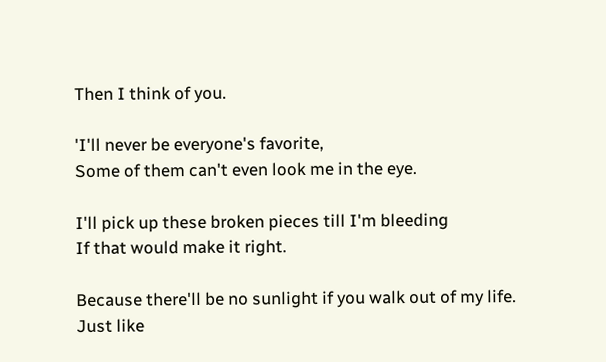Then I think of you.

'I'll never be everyone's favorite,
Some of them can't even look me in the eye.

I'll pick up these broken pieces till I'm bleeding
If that would make it right.

Because there'll be no sunlight if you walk out of my life.
Just like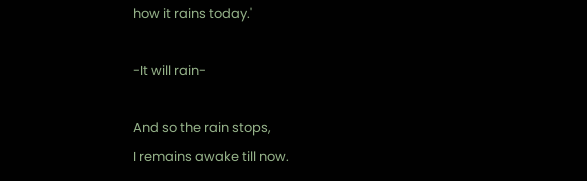how it rains today.'

-It will rain-

And so the rain stops,
I remains awake till now.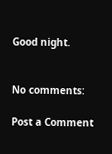Good night.


No comments:

Post a Comment